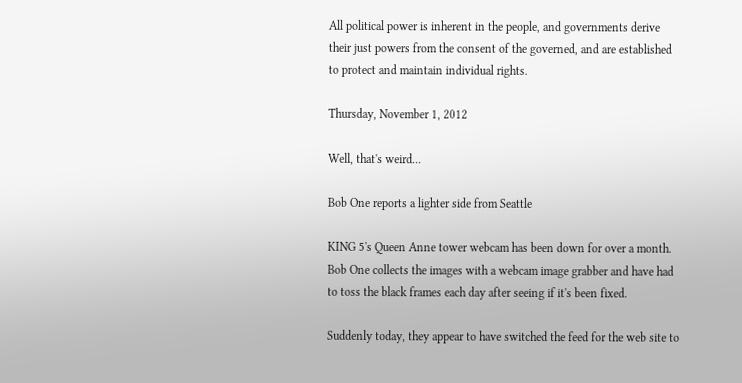All political power is inherent in the people, and governments derive their just powers from the consent of the governed, and are established to protect and maintain individual rights.

Thursday, November 1, 2012

Well, that's weird...

Bob One reports a lighter side from Seattle

KING 5's Queen Anne tower webcam has been down for over a month. Bob One collects the images with a webcam image grabber and have had to toss the black frames each day after seeing if it's been fixed.

Suddenly today, they appear to have switched the feed for the web site to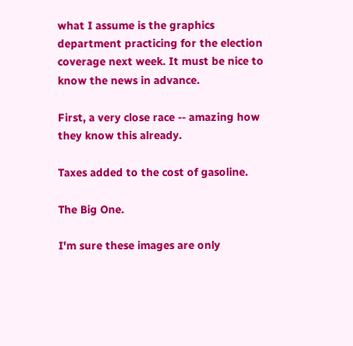what I assume is the graphics department practicing for the election coverage next week. It must be nice to know the news in advance.

First, a very close race -- amazing how they know this already.

Taxes added to the cost of gasoline.

The Big One.

I'm sure these images are only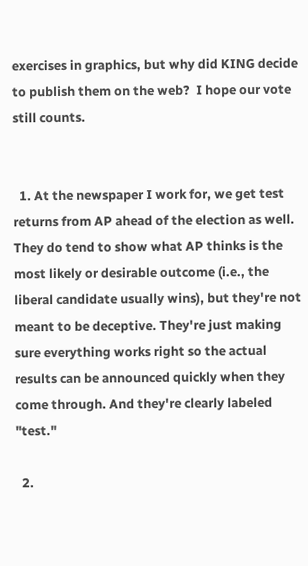exercises in graphics, but why did KING decide to publish them on the web?  I hope our vote still counts.


  1. At the newspaper I work for, we get test returns from AP ahead of the election as well. They do tend to show what AP thinks is the most likely or desirable outcome (i.e., the liberal candidate usually wins), but they're not meant to be deceptive. They're just making sure everything works right so the actual results can be announced quickly when they come through. And they're clearly labeled "test."

  2.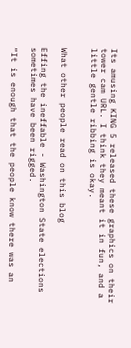Its amusing KING 5 released these graphics on their tower cam URL. I think they meant it in fun, and a little gentle ribbing is okay.


What other people read on this blog

Effing the ineffable - Washington State elections sometimes have been rigged.

“It is enough that the people know there was an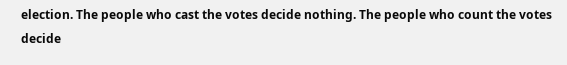election. The people who cast the votes decide nothing. The people who count the votes decide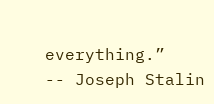everything.”
-- Joseph Stalin